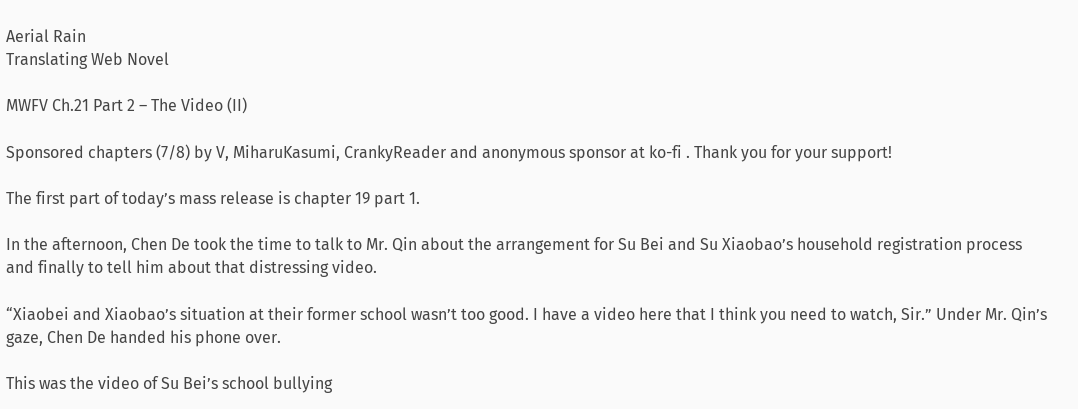Aerial Rain
Translating Web Novel

MWFV Ch.21 Part 2 – The Video (II)

Sponsored chapters (7/8) by V, MiharuKasumi, CrankyReader and anonymous sponsor at ko-fi . Thank you for your support!

The first part of today’s mass release is chapter 19 part 1.

In the afternoon, Chen De took the time to talk to Mr. Qin about the arrangement for Su Bei and Su Xiaobao’s household registration process and finally to tell him about that distressing video.

“Xiaobei and Xiaobao’s situation at their former school wasn’t too good. I have a video here that I think you need to watch, Sir.” Under Mr. Qin’s gaze, Chen De handed his phone over.

This was the video of Su Bei’s school bullying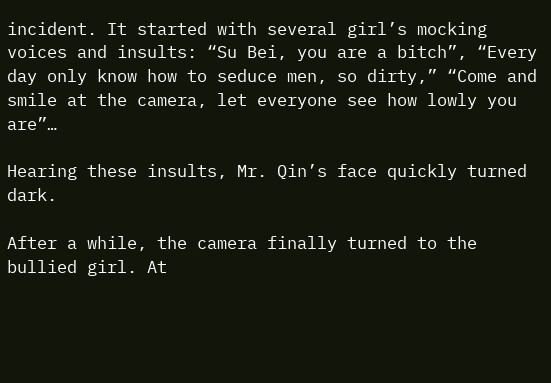incident. It started with several girl’s mocking voices and insults: “Su Bei, you are a bitch”, “Every day only know how to seduce men, so dirty,” “Come and smile at the camera, let everyone see how lowly you are”…

Hearing these insults, Mr. Qin’s face quickly turned dark.

After a while, the camera finally turned to the bullied girl. At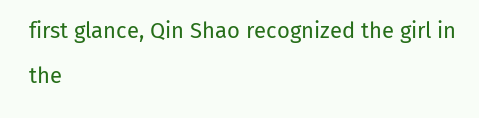first glance, Qin Shao recognized the girl in the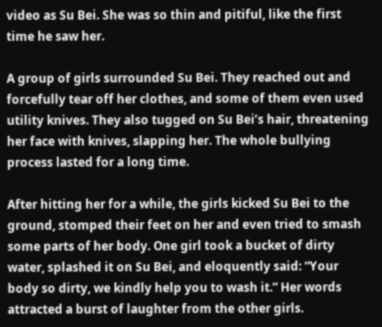video as Su Bei. She was so thin and pitiful, like the first time he saw her.

A group of girls surrounded Su Bei. They reached out and forcefully tear off her clothes, and some of them even used utility knives. They also tugged on Su Bei’s hair, threatening her face with knives, slapping her. The whole bullying process lasted for a long time.

After hitting her for a while, the girls kicked Su Bei to the ground, stomped their feet on her and even tried to smash some parts of her body. One girl took a bucket of dirty water, splashed it on Su Bei, and eloquently said: “Your body so dirty, we kindly help you to wash it.” Her words attracted a burst of laughter from the other girls.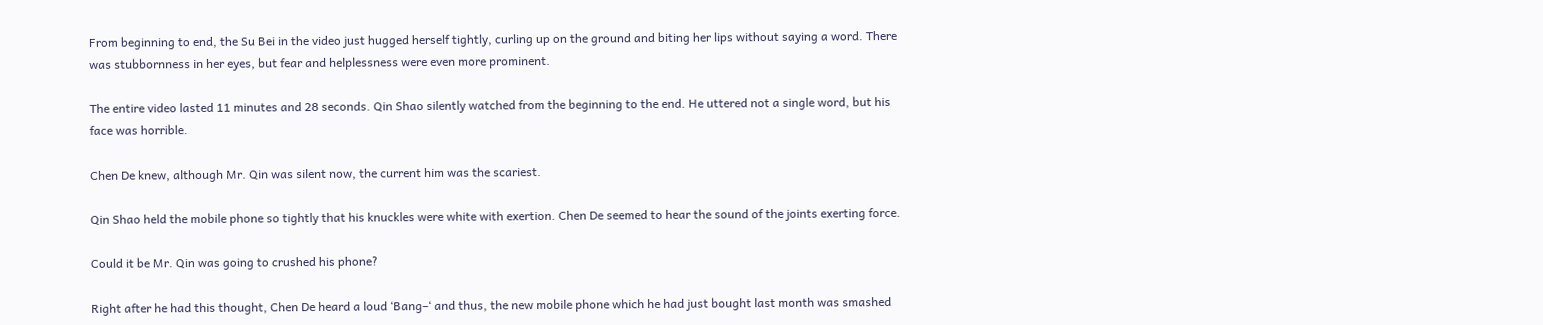From beginning to end, the Su Bei in the video just hugged herself tightly, curling up on the ground and biting her lips without saying a word. There was stubbornness in her eyes, but fear and helplessness were even more prominent.

The entire video lasted 11 minutes and 28 seconds. Qin Shao silently watched from the beginning to the end. He uttered not a single word, but his face was horrible.

Chen De knew, although Mr. Qin was silent now, the current him was the scariest.

Qin Shao held the mobile phone so tightly that his knuckles were white with exertion. Chen De seemed to hear the sound of the joints exerting force.

Could it be Mr. Qin was going to crushed his phone?

Right after he had this thought, Chen De heard a loud ‘Bang–‘ and thus, the new mobile phone which he had just bought last month was smashed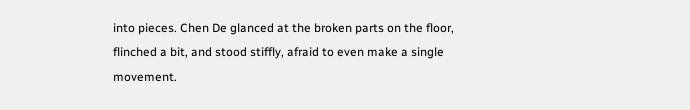into pieces. Chen De glanced at the broken parts on the floor, flinched a bit, and stood stiffly, afraid to even make a single movement.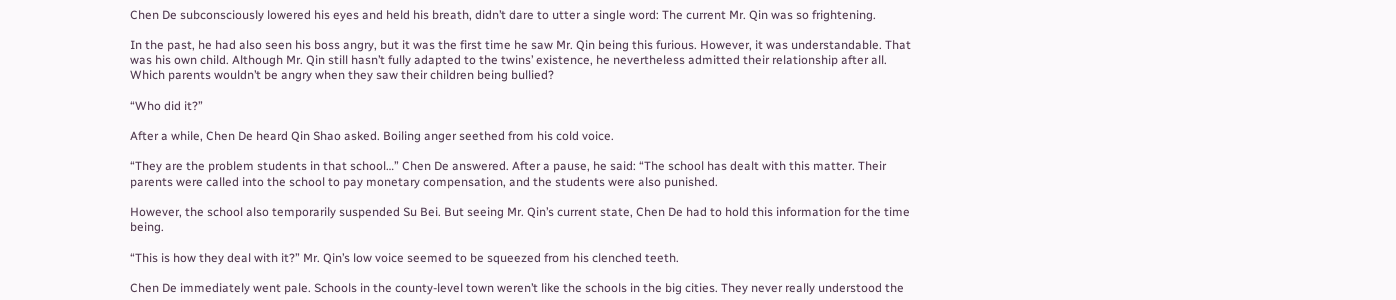Chen De subconsciously lowered his eyes and held his breath, didn’t dare to utter a single word: The current Mr. Qin was so frightening.

In the past, he had also seen his boss angry, but it was the first time he saw Mr. Qin being this furious. However, it was understandable. That was his own child. Although Mr. Qin still hasn’t fully adapted to the twins’ existence, he nevertheless admitted their relationship after all. Which parents wouldn’t be angry when they saw their children being bullied?

“Who did it?”

After a while, Chen De heard Qin Shao asked. Boiling anger seethed from his cold voice.

“They are the problem students in that school…” Chen De answered. After a pause, he said: “The school has dealt with this matter. Their parents were called into the school to pay monetary compensation, and the students were also punished.

However, the school also temporarily suspended Su Bei. But seeing Mr. Qin’s current state, Chen De had to hold this information for the time being.

“This is how they deal with it?” Mr. Qin’s low voice seemed to be squeezed from his clenched teeth.

Chen De immediately went pale. Schools in the county-level town weren’t like the schools in the big cities. They never really understood the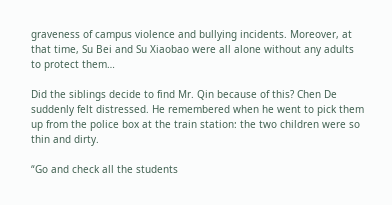graveness of campus violence and bullying incidents. Moreover, at that time, Su Bei and Su Xiaobao were all alone without any adults to protect them…

Did the siblings decide to find Mr. Qin because of this? Chen De suddenly felt distressed. He remembered when he went to pick them up from the police box at the train station: the two children were so thin and dirty.

“Go and check all the students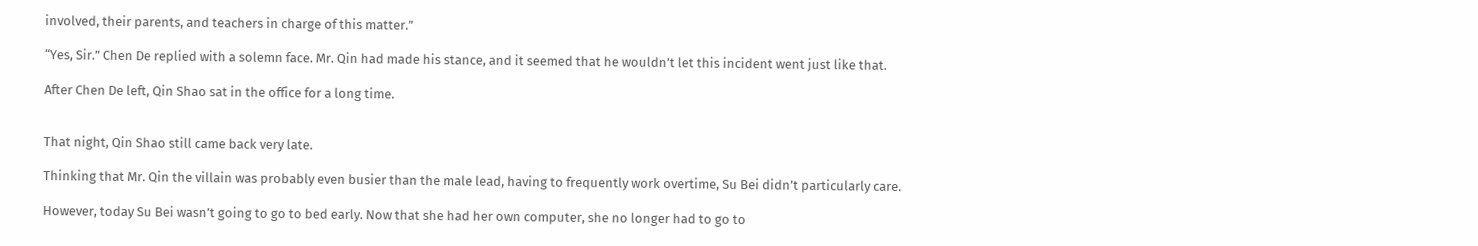involved, their parents, and teachers in charge of this matter.”

“Yes, Sir.” Chen De replied with a solemn face. Mr. Qin had made his stance, and it seemed that he wouldn’t let this incident went just like that.

After Chen De left, Qin Shao sat in the office for a long time.


That night, Qin Shao still came back very late.

Thinking that Mr. Qin the villain was probably even busier than the male lead, having to frequently work overtime, Su Bei didn’t particularly care.

However, today Su Bei wasn’t going to go to bed early. Now that she had her own computer, she no longer had to go to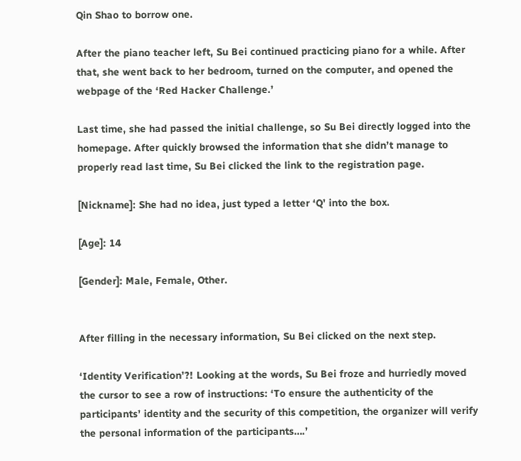Qin Shao to borrow one.

After the piano teacher left, Su Bei continued practicing piano for a while. After that, she went back to her bedroom, turned on the computer, and opened the webpage of the ‘Red Hacker Challenge.’

Last time, she had passed the initial challenge, so Su Bei directly logged into the homepage. After quickly browsed the information that she didn’t manage to properly read last time, Su Bei clicked the link to the registration page.

[Nickname]: She had no idea, just typed a letter ‘Q’ into the box.

[Age]: 14

[Gender]: Male, Female, Other.


After filling in the necessary information, Su Bei clicked on the next step.

‘Identity Verification’?! Looking at the words, Su Bei froze and hurriedly moved the cursor to see a row of instructions: ‘To ensure the authenticity of the participants’ identity and the security of this competition, the organizer will verify the personal information of the participants….’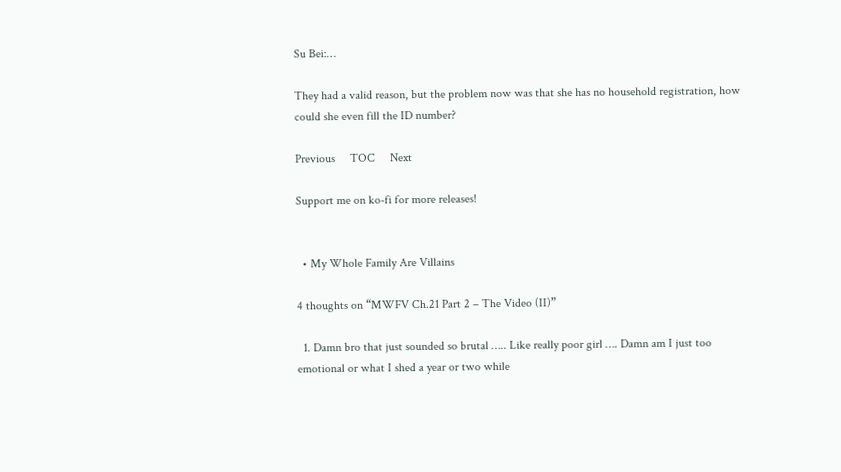Su Bei:…

They had a valid reason, but the problem now was that she has no household registration, how could she even fill the ID number?

Previous     TOC     Next

Support me on ko-fi for more releases!


  • My Whole Family Are Villains

4 thoughts on “MWFV Ch.21 Part 2 – The Video (II)”

  1. Damn bro that just sounded so brutal ….. Like really poor girl …. Damn am I just too emotional or what I shed a year or two while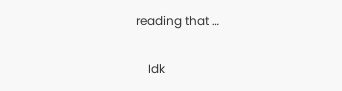reading that …

    Idk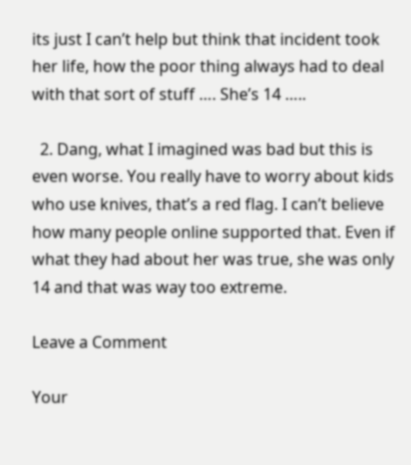its just I can’t help but think that incident took her life, how the poor thing always had to deal with that sort of stuff …. She’s 14 …..

  2. Dang, what I imagined was bad but this is even worse. You really have to worry about kids who use knives, that’s a red flag. I can’t believe how many people online supported that. Even if what they had about her was true, she was only 14 and that was way too extreme.

Leave a Comment

Your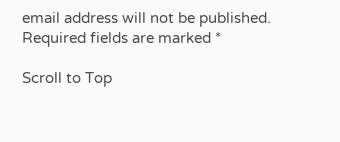email address will not be published. Required fields are marked *

Scroll to Top